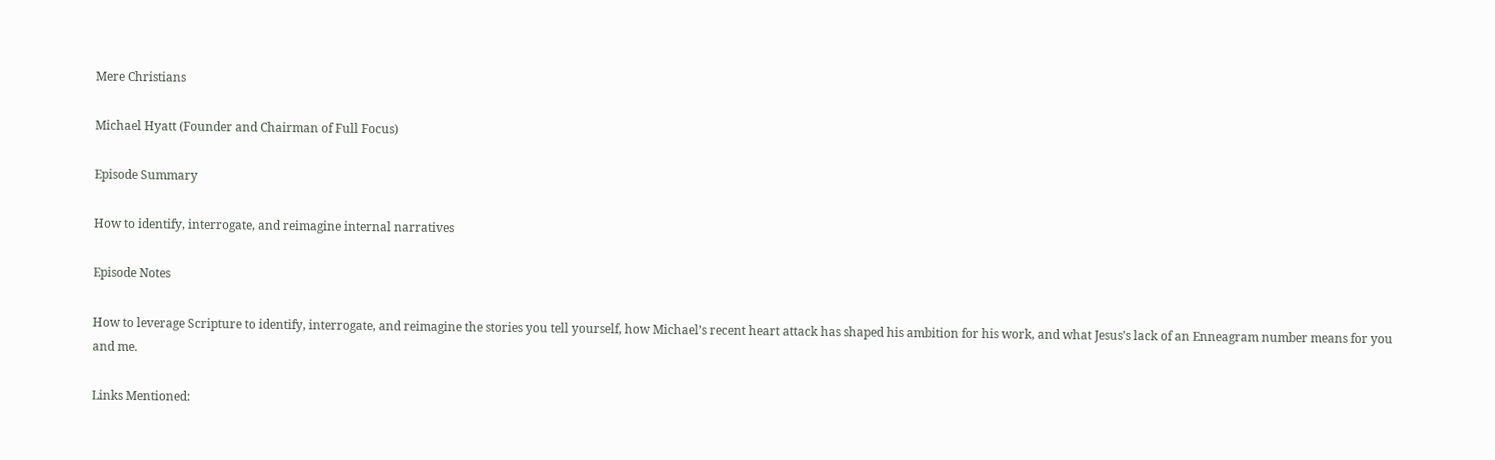Mere Christians

Michael Hyatt (Founder and Chairman of Full Focus)

Episode Summary

How to identify, interrogate, and reimagine internal narratives

Episode Notes

How to leverage Scripture to identify, interrogate, and reimagine the stories you tell yourself, how Michael’s recent heart attack has shaped his ambition for his work, and what Jesus’s lack of an Enneagram number means for you and me.

Links Mentioned: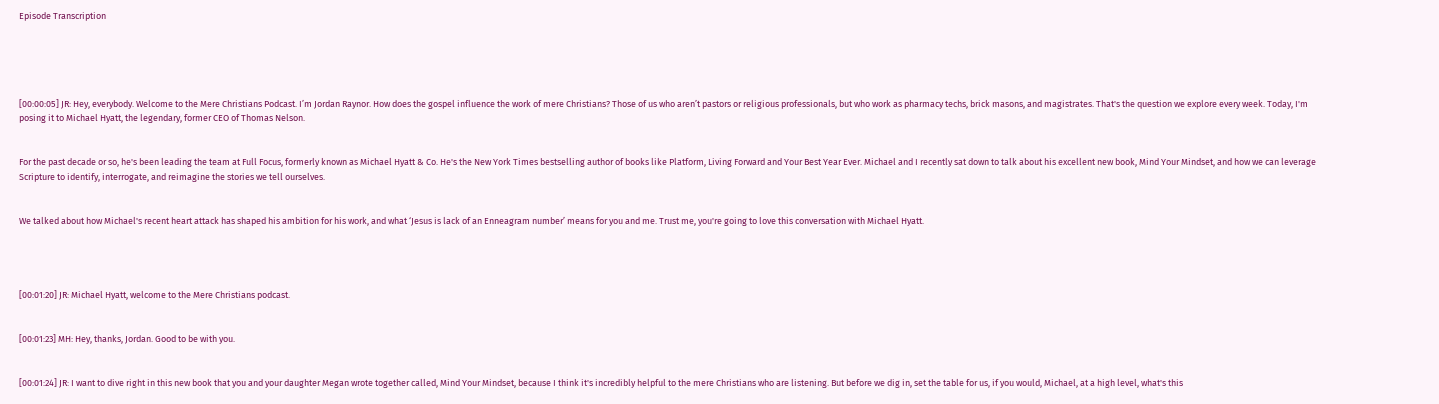Episode Transcription





[00:00:05] JR: Hey, everybody. Welcome to the Mere Christians Podcast. I’m Jordan Raynor. How does the gospel influence the work of mere Christians? Those of us who aren’t pastors or religious professionals, but who work as pharmacy techs, brick masons, and magistrates. That's the question we explore every week. Today, I'm posing it to Michael Hyatt, the legendary, former CEO of Thomas Nelson.


For the past decade or so, he's been leading the team at Full Focus, formerly known as Michael Hyatt & Co. He's the New York Times bestselling author of books like Platform, Living Forward and Your Best Year Ever. Michael and I recently sat down to talk about his excellent new book, Mind Your Mindset, and how we can leverage Scripture to identify, interrogate, and reimagine the stories we tell ourselves.


We talked about how Michael's recent heart attack has shaped his ambition for his work, and what ‘Jesus is lack of an Enneagram number’ means for you and me. Trust me, you're going to love this conversation with Michael Hyatt.




[00:01:20] JR: Michael Hyatt, welcome to the Mere Christians podcast.


[00:01:23] MH: Hey, thanks, Jordan. Good to be with you.


[00:01:24] JR: I want to dive right in this new book that you and your daughter Megan wrote together called, Mind Your Mindset, because I think it's incredibly helpful to the mere Christians who are listening. But before we dig in, set the table for us, if you would, Michael, at a high level, what's this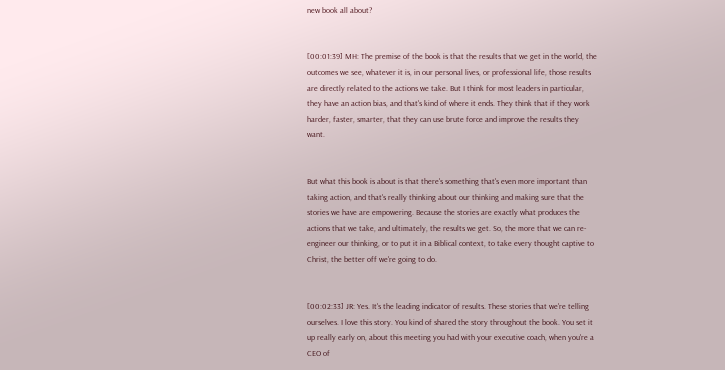new book all about?


[00:01:39] MH: The premise of the book is that the results that we get in the world, the outcomes we see, whatever it is, in our personal lives, or professional life, those results are directly related to the actions we take. But I think for most leaders in particular, they have an action bias, and that's kind of where it ends. They think that if they work harder, faster, smarter, that they can use brute force and improve the results they want.


But what this book is about is that there's something that's even more important than taking action, and that's really thinking about our thinking and making sure that the stories we have are empowering. Because the stories are exactly what produces the actions that we take, and ultimately, the results we get. So, the more that we can re-engineer our thinking, or to put it in a Biblical context, to take every thought captive to Christ, the better off we're going to do.


[00:02:33] JR: Yes. It's the leading indicator of results. These stories that we're telling ourselves. I love this story. You kind of shared the story throughout the book. You set it up really early on, about this meeting you had with your executive coach, when you're a CEO of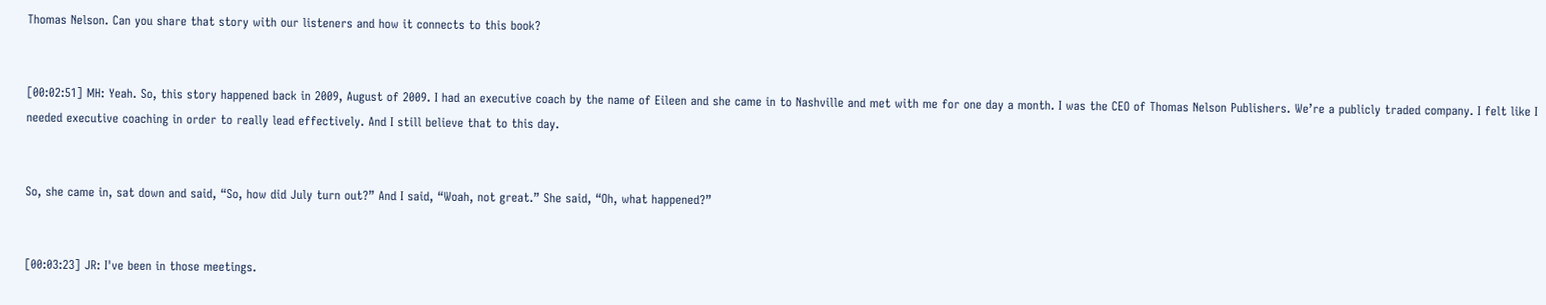Thomas Nelson. Can you share that story with our listeners and how it connects to this book?


[00:02:51] MH: Yeah. So, this story happened back in 2009, August of 2009. I had an executive coach by the name of Eileen and she came in to Nashville and met with me for one day a month. I was the CEO of Thomas Nelson Publishers. We’re a publicly traded company. I felt like I needed executive coaching in order to really lead effectively. And I still believe that to this day.


So, she came in, sat down and said, “So, how did July turn out?” And I said, “Woah, not great.” She said, “Oh, what happened?”


[00:03:23] JR: I've been in those meetings.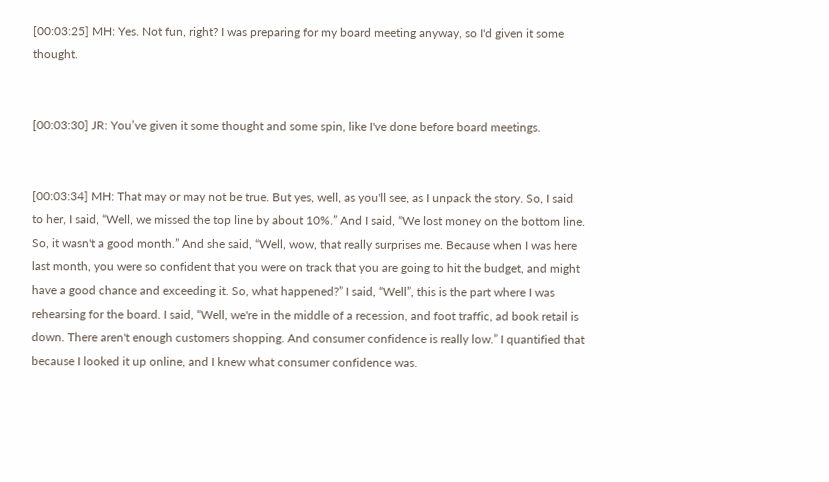[00:03:25] MH: Yes. Not fun, right? I was preparing for my board meeting anyway, so I'd given it some thought.


[00:03:30] JR: You’ve given it some thought and some spin, like I've done before board meetings.


[00:03:34] MH: That may or may not be true. But yes, well, as you'll see, as I unpack the story. So, I said to her, I said, “Well, we missed the top line by about 10%.” And I said, “We lost money on the bottom line. So, it wasn't a good month.” And she said, “Well, wow, that really surprises me. Because when I was here last month, you were so confident that you were on track that you are going to hit the budget, and might have a good chance and exceeding it. So, what happened?” I said, “Well”, this is the part where I was rehearsing for the board. I said, “Well, we're in the middle of a recession, and foot traffic, ad book retail is down. There aren't enough customers shopping. And consumer confidence is really low.” I quantified that because I looked it up online, and I knew what consumer confidence was.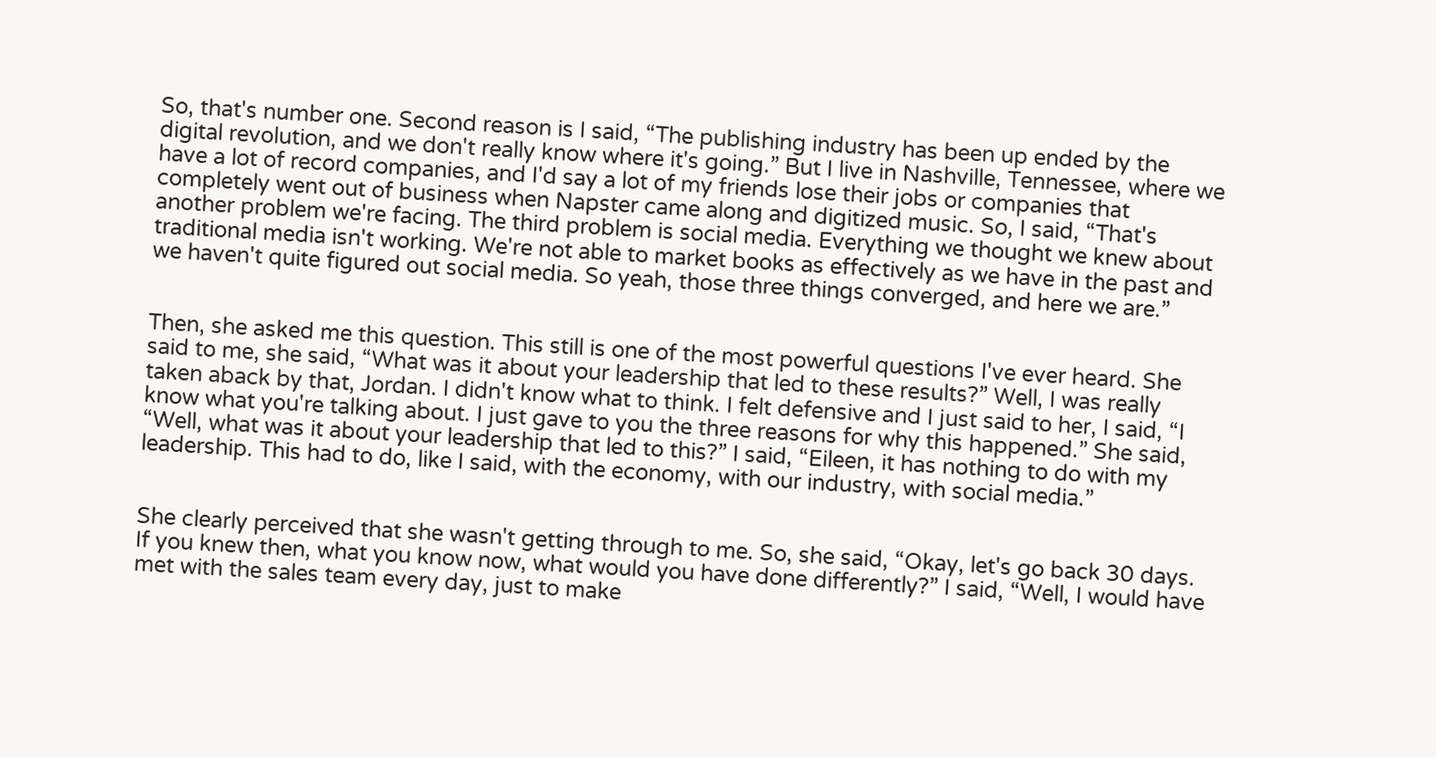So, that's number one. Second reason is I said, “The publishing industry has been up ended by the digital revolution, and we don't really know where it's going.” But I live in Nashville, Tennessee, where we have a lot of record companies, and I'd say a lot of my friends lose their jobs or companies that completely went out of business when Napster came along and digitized music. So, I said, “That's another problem we're facing. The third problem is social media. Everything we thought we knew about traditional media isn't working. We're not able to market books as effectively as we have in the past and we haven't quite figured out social media. So yeah, those three things converged, and here we are.”


Then, she asked me this question. This still is one of the most powerful questions I've ever heard. She said to me, she said, “What was it about your leadership that led to these results?” Well, I was really taken aback by that, Jordan. I didn't know what to think. I felt defensive and I just said to her, I said, “I know what you're talking about. I just gave to you the three reasons for why this happened.” She said, “Well, what was it about your leadership that led to this?” I said, “Eileen, it has nothing to do with my leadership. This had to do, like I said, with the economy, with our industry, with social media.”


She clearly perceived that she wasn't getting through to me. So, she said, “Okay, let's go back 30 days. If you knew then, what you know now, what would you have done differently?” I said, “Well, I would have met with the sales team every day, just to make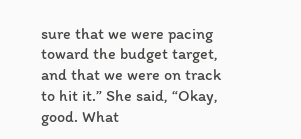sure that we were pacing toward the budget target, and that we were on track to hit it.” She said, “Okay, good. What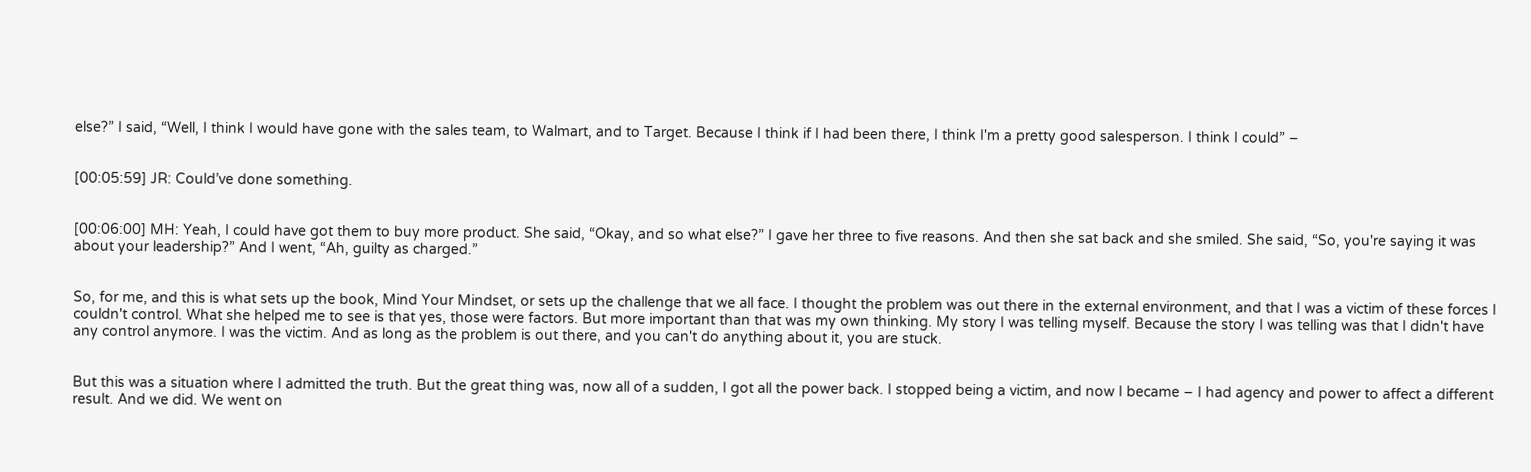else?” I said, “Well, I think I would have gone with the sales team, to Walmart, and to Target. Because I think if I had been there, I think I'm a pretty good salesperson. I think I could” –


[00:05:59] JR: Could’ve done something.


[00:06:00] MH: Yeah, I could have got them to buy more product. She said, “Okay, and so what else?” I gave her three to five reasons. And then she sat back and she smiled. She said, “So, you're saying it was about your leadership?” And I went, “Ah, guilty as charged.”


So, for me, and this is what sets up the book, Mind Your Mindset, or sets up the challenge that we all face. I thought the problem was out there in the external environment, and that I was a victim of these forces I couldn't control. What she helped me to see is that yes, those were factors. But more important than that was my own thinking. My story I was telling myself. Because the story I was telling was that I didn't have any control anymore. I was the victim. And as long as the problem is out there, and you can't do anything about it, you are stuck.


But this was a situation where I admitted the truth. But the great thing was, now all of a sudden, I got all the power back. I stopped being a victim, and now I became – I had agency and power to affect a different result. And we did. We went on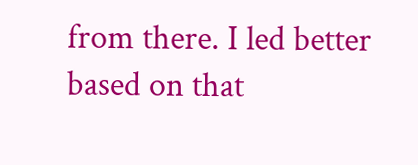from there. I led better based on that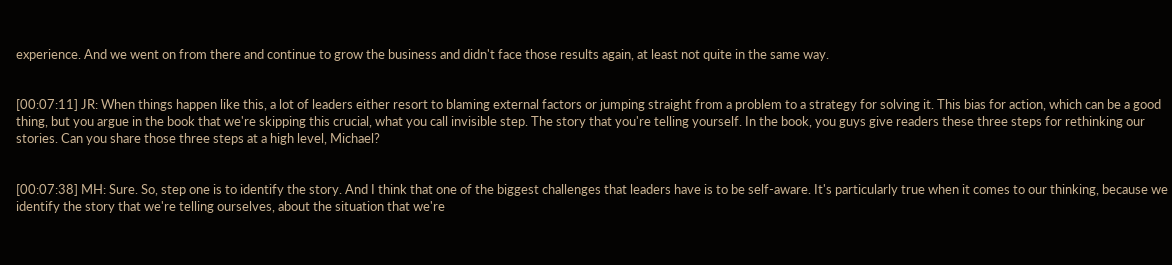experience. And we went on from there and continue to grow the business and didn't face those results again, at least not quite in the same way.


[00:07:11] JR: When things happen like this, a lot of leaders either resort to blaming external factors or jumping straight from a problem to a strategy for solving it. This bias for action, which can be a good thing, but you argue in the book that we're skipping this crucial, what you call invisible step. The story that you're telling yourself. In the book, you guys give readers these three steps for rethinking our stories. Can you share those three steps at a high level, Michael?


[00:07:38] MH: Sure. So, step one is to identify the story. And I think that one of the biggest challenges that leaders have is to be self-aware. It's particularly true when it comes to our thinking, because we identify the story that we're telling ourselves, about the situation that we're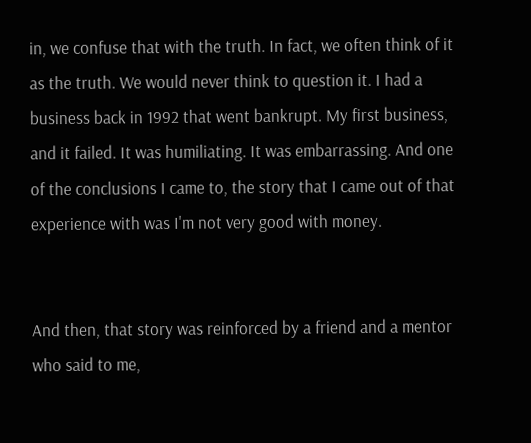in, we confuse that with the truth. In fact, we often think of it as the truth. We would never think to question it. I had a business back in 1992 that went bankrupt. My first business, and it failed. It was humiliating. It was embarrassing. And one of the conclusions I came to, the story that I came out of that experience with was I'm not very good with money.


And then, that story was reinforced by a friend and a mentor who said to me,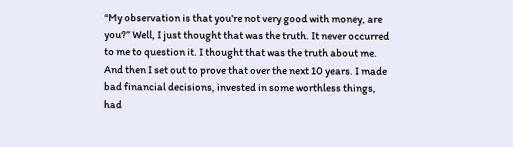“My observation is that you're not very good with money, are you?” Well, I just thought that was the truth. It never occurred to me to question it. I thought that was the truth about me. And then I set out to prove that over the next 10 years. I made bad financial decisions, invested in some worthless things, had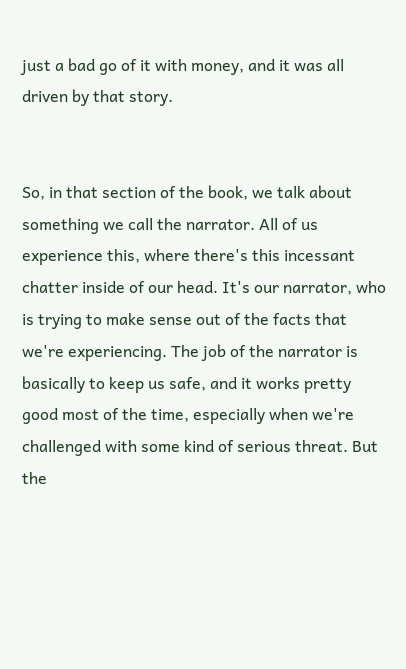just a bad go of it with money, and it was all driven by that story.


So, in that section of the book, we talk about something we call the narrator. All of us experience this, where there's this incessant chatter inside of our head. It's our narrator, who is trying to make sense out of the facts that we're experiencing. The job of the narrator is basically to keep us safe, and it works pretty good most of the time, especially when we're challenged with some kind of serious threat. But the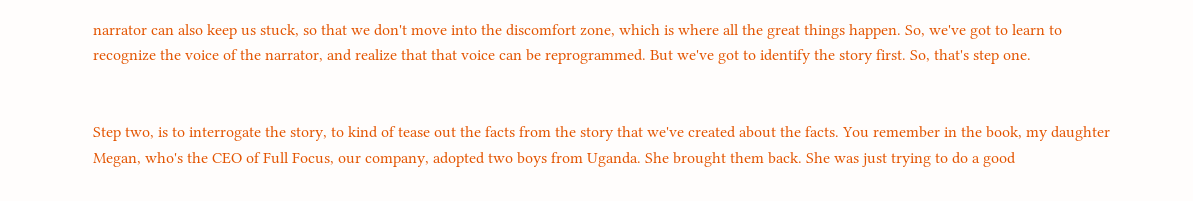narrator can also keep us stuck, so that we don't move into the discomfort zone, which is where all the great things happen. So, we've got to learn to recognize the voice of the narrator, and realize that that voice can be reprogrammed. But we've got to identify the story first. So, that's step one.


Step two, is to interrogate the story, to kind of tease out the facts from the story that we've created about the facts. You remember in the book, my daughter Megan, who's the CEO of Full Focus, our company, adopted two boys from Uganda. She brought them back. She was just trying to do a good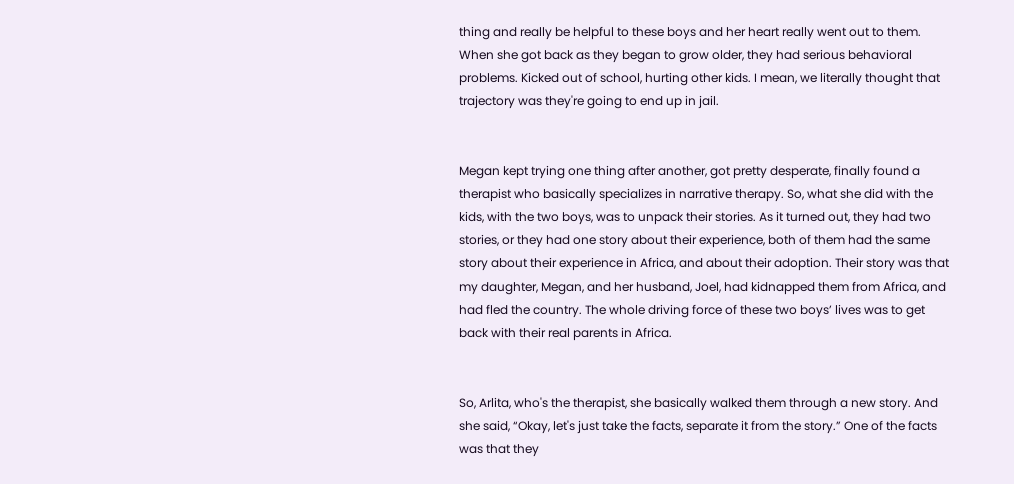thing and really be helpful to these boys and her heart really went out to them. When she got back as they began to grow older, they had serious behavioral problems. Kicked out of school, hurting other kids. I mean, we literally thought that trajectory was they're going to end up in jail.


Megan kept trying one thing after another, got pretty desperate, finally found a therapist who basically specializes in narrative therapy. So, what she did with the kids, with the two boys, was to unpack their stories. As it turned out, they had two stories, or they had one story about their experience, both of them had the same story about their experience in Africa, and about their adoption. Their story was that my daughter, Megan, and her husband, Joel, had kidnapped them from Africa, and had fled the country. The whole driving force of these two boys’ lives was to get back with their real parents in Africa.


So, Arlita, who's the therapist, she basically walked them through a new story. And she said, “Okay, let's just take the facts, separate it from the story.” One of the facts was that they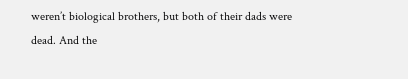weren’t biological brothers, but both of their dads were dead. And the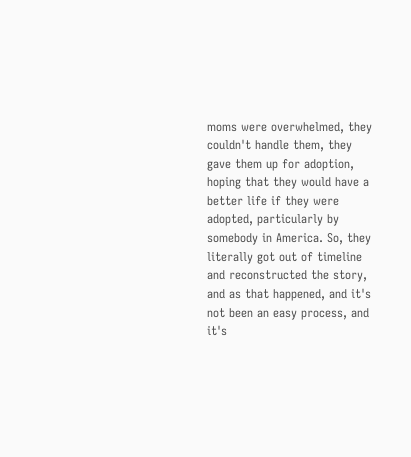moms were overwhelmed, they couldn't handle them, they gave them up for adoption, hoping that they would have a better life if they were adopted, particularly by somebody in America. So, they literally got out of timeline and reconstructed the story, and as that happened, and it's not been an easy process, and it's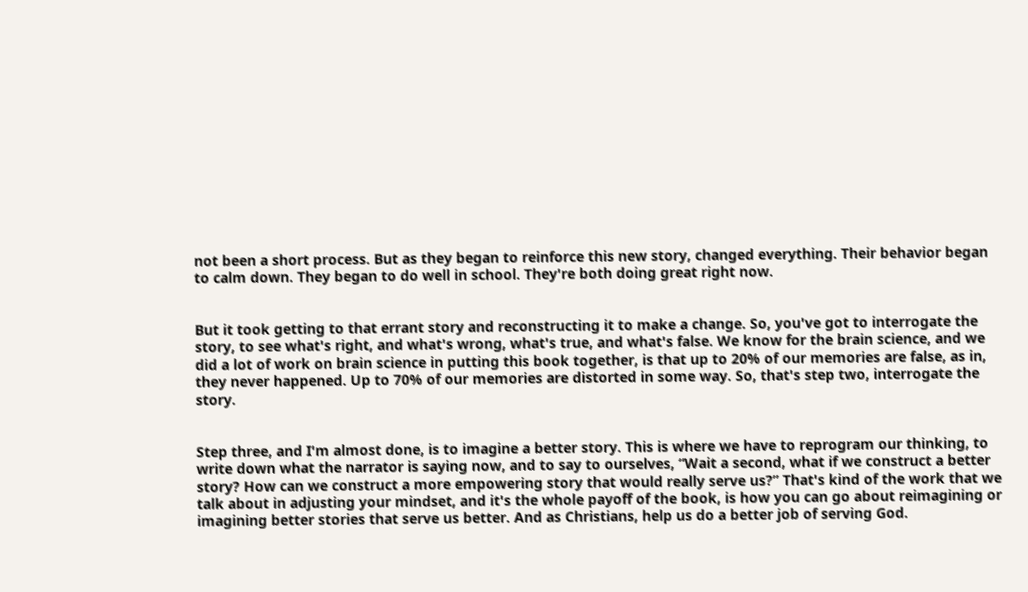not been a short process. But as they began to reinforce this new story, changed everything. Their behavior began to calm down. They began to do well in school. They're both doing great right now.


But it took getting to that errant story and reconstructing it to make a change. So, you've got to interrogate the story, to see what's right, and what's wrong, what's true, and what's false. We know for the brain science, and we did a lot of work on brain science in putting this book together, is that up to 20% of our memories are false, as in, they never happened. Up to 70% of our memories are distorted in some way. So, that's step two, interrogate the story.


Step three, and I'm almost done, is to imagine a better story. This is where we have to reprogram our thinking, to write down what the narrator is saying now, and to say to ourselves, “Wait a second, what if we construct a better story? How can we construct a more empowering story that would really serve us?” That's kind of the work that we talk about in adjusting your mindset, and it's the whole payoff of the book, is how you can go about reimagining or imagining better stories that serve us better. And as Christians, help us do a better job of serving God.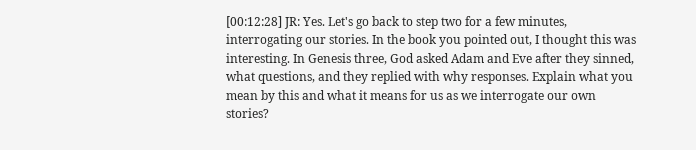[00:12:28] JR: Yes. Let's go back to step two for a few minutes, interrogating our stories. In the book you pointed out, I thought this was interesting. In Genesis three, God asked Adam and Eve after they sinned, what questions, and they replied with why responses. Explain what you mean by this and what it means for us as we interrogate our own stories?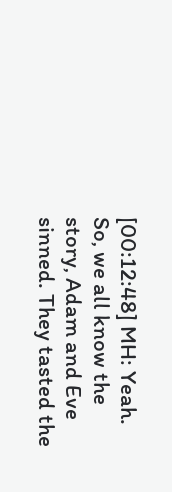[00:12:48] MH: Yeah. So, we all know the story, Adam and Eve sinned. They tasted the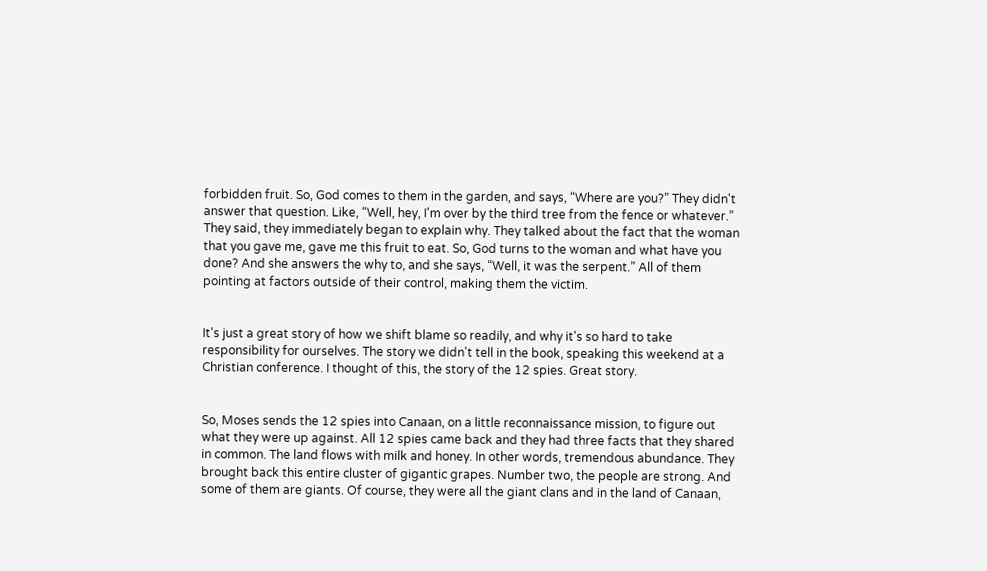forbidden fruit. So, God comes to them in the garden, and says, “Where are you?” They didn't answer that question. Like, “Well, hey, I'm over by the third tree from the fence or whatever.” They said, they immediately began to explain why. They talked about the fact that the woman that you gave me, gave me this fruit to eat. So, God turns to the woman and what have you done? And she answers the why to, and she says, “Well, it was the serpent.” All of them pointing at factors outside of their control, making them the victim.


It's just a great story of how we shift blame so readily, and why it's so hard to take responsibility for ourselves. The story we didn't tell in the book, speaking this weekend at a Christian conference. I thought of this, the story of the 12 spies. Great story.


So, Moses sends the 12 spies into Canaan, on a little reconnaissance mission, to figure out what they were up against. All 12 spies came back and they had three facts that they shared in common. The land flows with milk and honey. In other words, tremendous abundance. They brought back this entire cluster of gigantic grapes. Number two, the people are strong. And some of them are giants. Of course, they were all the giant clans and in the land of Canaan,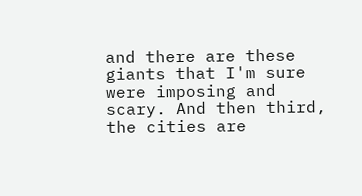and there are these giants that I'm sure were imposing and scary. And then third, the cities are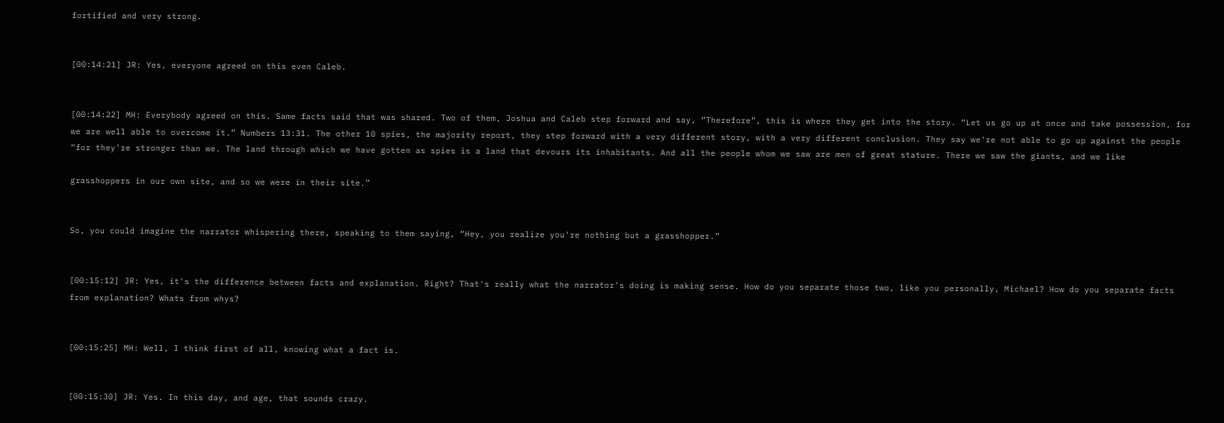fortified and very strong.


[00:14:21] JR: Yes, everyone agreed on this even Caleb.


[00:14:22] MH: Everybody agreed on this. Same facts said that was shared. Two of them, Joshua and Caleb step forward and say, “Therefore”, this is where they get into the story. “Let us go up at once and take possession, for we are well able to overcome it.” Numbers 13:31. The other 10 spies, the majority report, they step forward with a very different story, with a very different conclusion. They say we're not able to go up against the people “for they're stronger than we. The land through which we have gotten as spies is a land that devours its inhabitants. And all the people whom we saw are men of great stature. There we saw the giants, and we like

grasshoppers in our own site, and so we were in their site.”


So, you could imagine the narrator whispering there, speaking to them saying, “Hey, you realize you're nothing but a grasshopper.”


[00:15:12] JR: Yes, it's the difference between facts and explanation. Right? That's really what the narrator's doing is making sense. How do you separate those two, like you personally, Michael? How do you separate facts from explanation? Whats from whys?


[00:15:25] MH: Well, I think first of all, knowing what a fact is.


[00:15:30] JR: Yes. In this day, and age, that sounds crazy.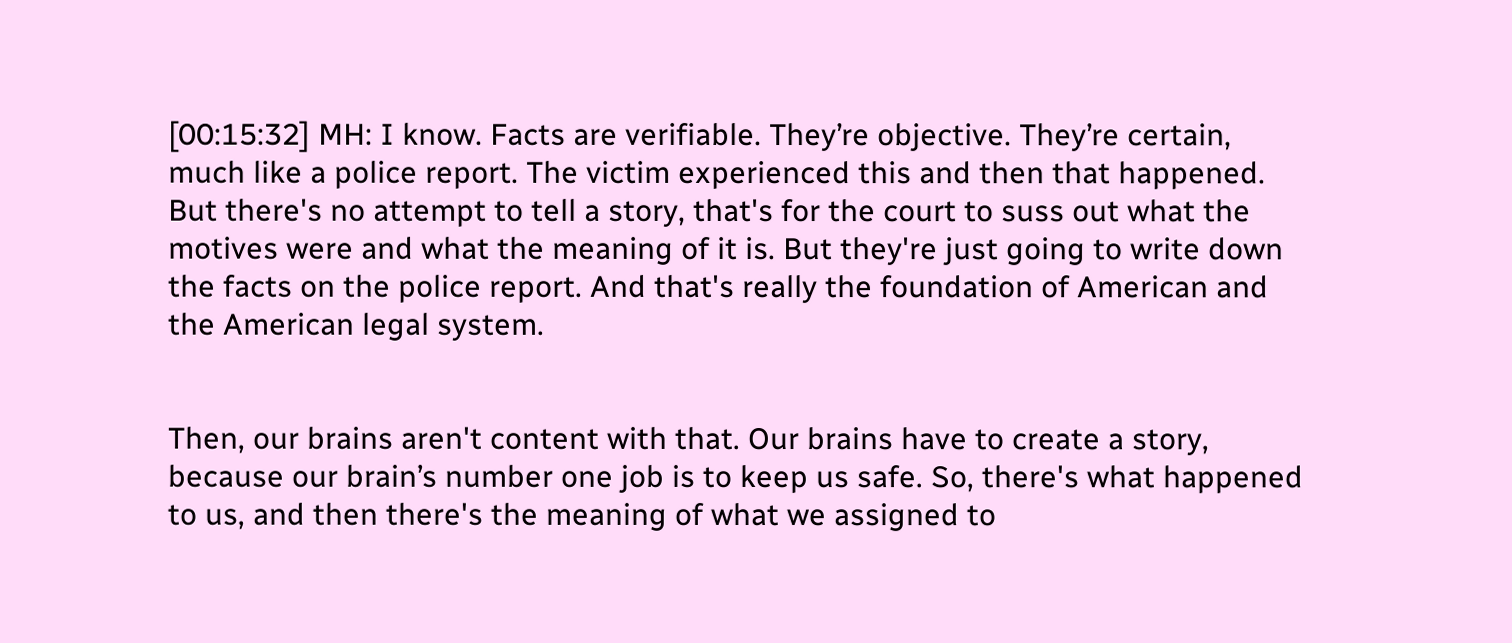[00:15:32] MH: I know. Facts are verifiable. They’re objective. They’re certain, much like a police report. The victim experienced this and then that happened. But there's no attempt to tell a story, that's for the court to suss out what the motives were and what the meaning of it is. But they're just going to write down the facts on the police report. And that's really the foundation of American and the American legal system.


Then, our brains aren't content with that. Our brains have to create a story, because our brain’s number one job is to keep us safe. So, there's what happened to us, and then there's the meaning of what we assigned to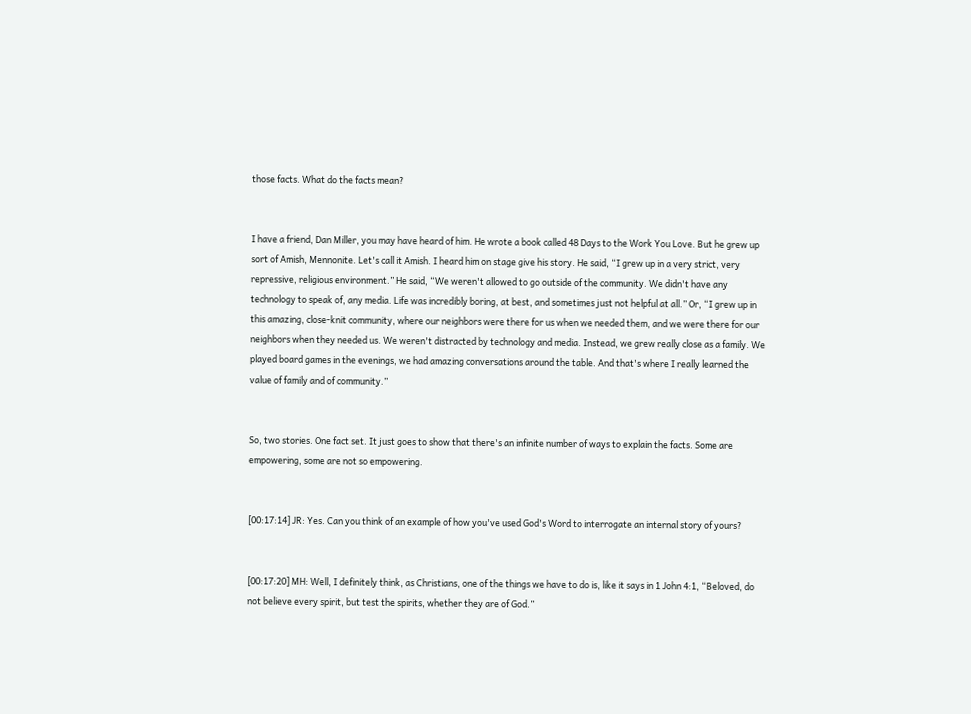those facts. What do the facts mean?


I have a friend, Dan Miller, you may have heard of him. He wrote a book called 48 Days to the Work You Love. But he grew up sort of Amish, Mennonite. Let's call it Amish. I heard him on stage give his story. He said, “I grew up in a very strict, very repressive, religious environment.” He said, “We weren't allowed to go outside of the community. We didn't have any technology to speak of, any media. Life was incredibly boring, at best, and sometimes just not helpful at all.” Or, “I grew up in this amazing, close-knit community, where our neighbors were there for us when we needed them, and we were there for our neighbors when they needed us. We weren't distracted by technology and media. Instead, we grew really close as a family. We played board games in the evenings, we had amazing conversations around the table. And that's where I really learned the value of family and of community.”


So, two stories. One fact set. It just goes to show that there's an infinite number of ways to explain the facts. Some are empowering, some are not so empowering.


[00:17:14] JR: Yes. Can you think of an example of how you've used God's Word to interrogate an internal story of yours?


[00:17:20] MH: Well, I definitely think, as Christians, one of the things we have to do is, like it says in 1 John 4:1, “Beloved, do not believe every spirit, but test the spirits, whether they are of God.”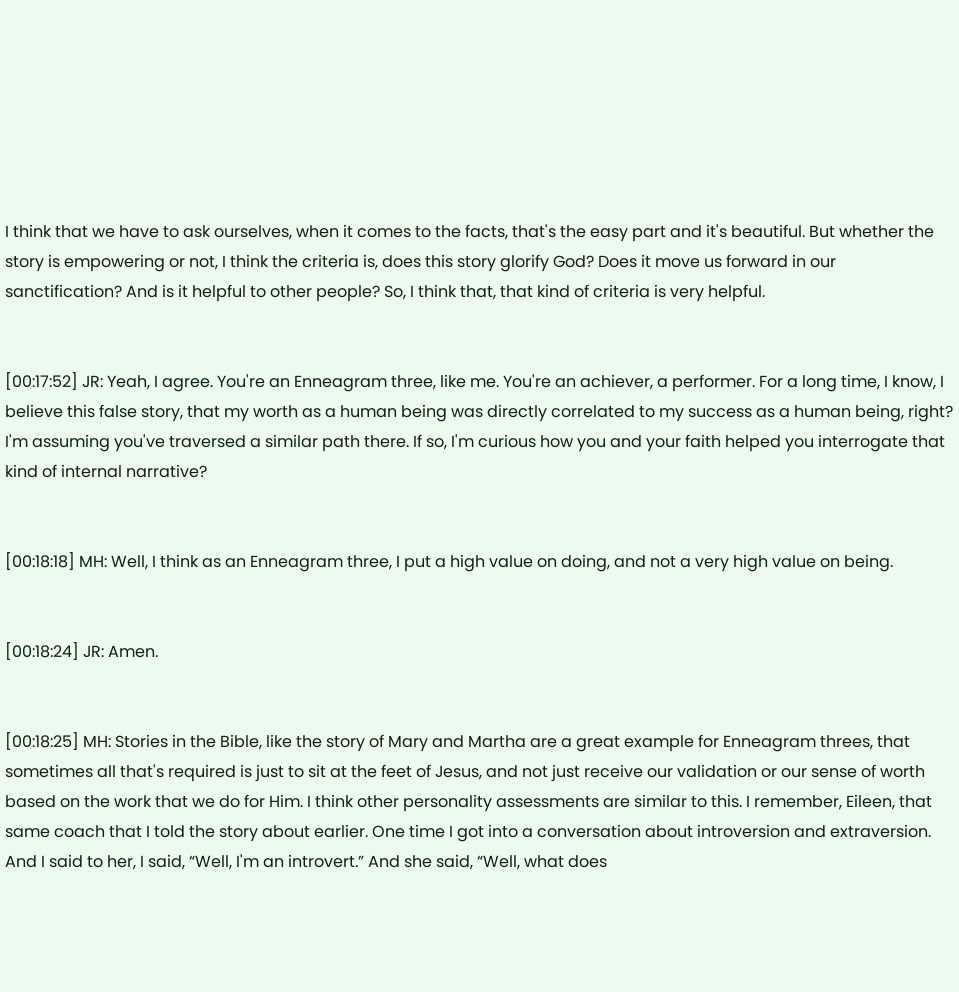I think that we have to ask ourselves, when it comes to the facts, that's the easy part and it's beautiful. But whether the story is empowering or not, I think the criteria is, does this story glorify God? Does it move us forward in our sanctification? And is it helpful to other people? So, I think that, that kind of criteria is very helpful.


[00:17:52] JR: Yeah, I agree. You're an Enneagram three, like me. You're an achiever, a performer. For a long time, I know, I believe this false story, that my worth as a human being was directly correlated to my success as a human being, right? I'm assuming you've traversed a similar path there. If so, I'm curious how you and your faith helped you interrogate that kind of internal narrative?


[00:18:18] MH: Well, I think as an Enneagram three, I put a high value on doing, and not a very high value on being.


[00:18:24] JR: Amen.


[00:18:25] MH: Stories in the Bible, like the story of Mary and Martha are a great example for Enneagram threes, that sometimes all that's required is just to sit at the feet of Jesus, and not just receive our validation or our sense of worth based on the work that we do for Him. I think other personality assessments are similar to this. I remember, Eileen, that same coach that I told the story about earlier. One time I got into a conversation about introversion and extraversion. And I said to her, I said, “Well, I'm an introvert.” And she said, “Well, what does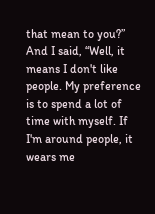that mean to you?” And I said, “Well, it means I don't like people. My preference is to spend a lot of time with myself. If I'm around people, it wears me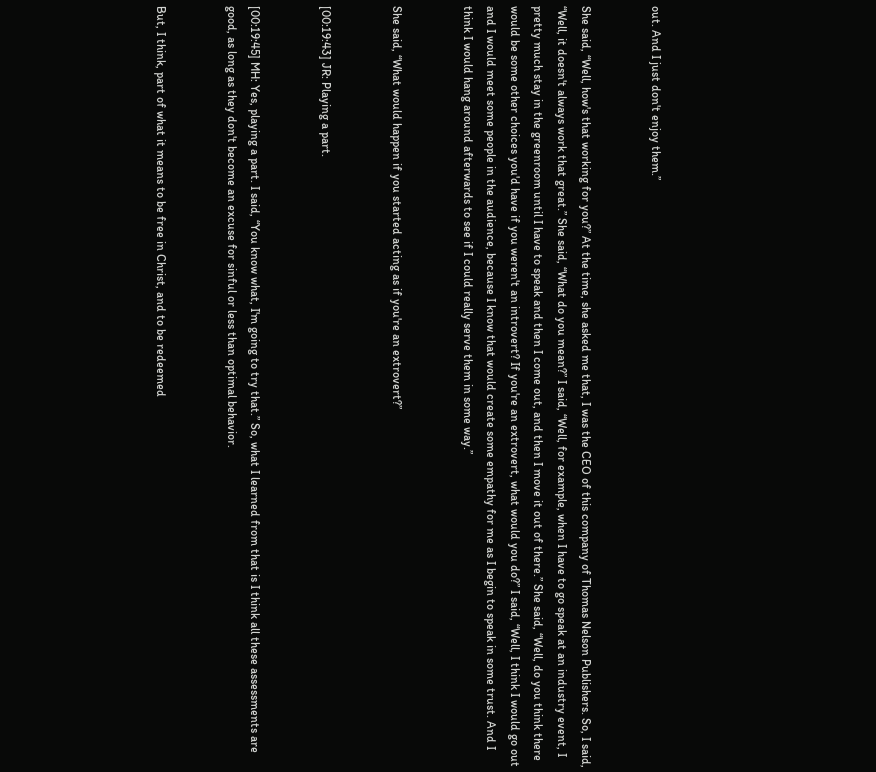out. And I just don't enjoy them.”


She said, “Well, how's that working for you?” At the time, she asked me that, I was the CEO of this company of Thomas Nelson Publishers. So, I said, “Well, it doesn't always work that great.” She said, “What do you mean?” I said, “Well, for example, when I have to go speak at an industry event, I pretty much stay in the greenroom until I have to speak and then I come out, and then I move it out of there.” She said, “Well, do you think there would be some other choices you'd have if you weren't an introvert? If you're an extrovert, what would you do?” I said, “Well, I think I would go out and I would meet some people in the audience, because I know that would create some empathy for me as I begin to speak in some trust. And I think I would hang around afterwards to see if I could really serve them in some way.”


She said, “What would happen if you started acting as if you're an extrovert?”


[00:19:43] JR: Playing a part.


[00:19:45] MH: Yes, playing a part. I said, “You know what, I'm going to try that.” So, what I learned from that is I think all these assessments are good, as long as they don't become an excuse for sinful or less than optimal behavior.


But, I think, part of what it means to be free in Christ, and to be redeemed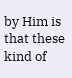by Him is that these kind of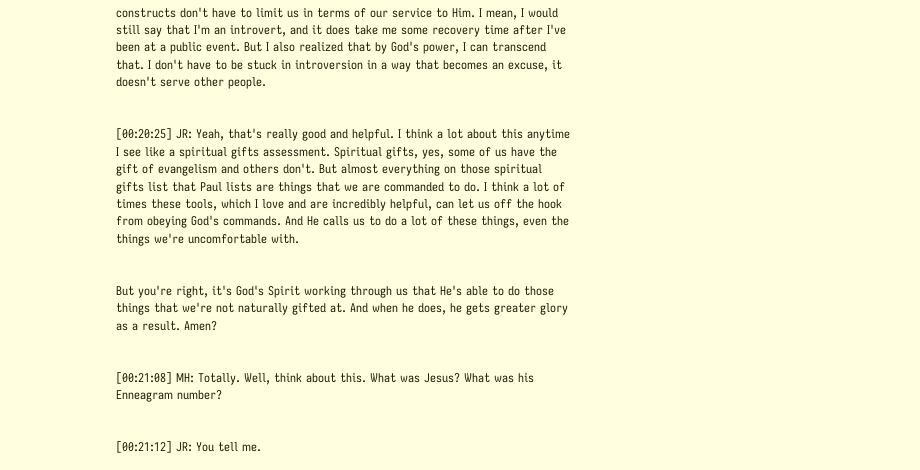constructs don't have to limit us in terms of our service to Him. I mean, I would still say that I'm an introvert, and it does take me some recovery time after I've been at a public event. But I also realized that by God's power, I can transcend that. I don't have to be stuck in introversion in a way that becomes an excuse, it doesn't serve other people.


[00:20:25] JR: Yeah, that's really good and helpful. I think a lot about this anytime I see like a spiritual gifts assessment. Spiritual gifts, yes, some of us have the gift of evangelism and others don't. But almost everything on those spiritual gifts list that Paul lists are things that we are commanded to do. I think a lot of times these tools, which I love and are incredibly helpful, can let us off the hook from obeying God's commands. And He calls us to do a lot of these things, even the things we're uncomfortable with.


But you're right, it's God's Spirit working through us that He's able to do those things that we're not naturally gifted at. And when he does, he gets greater glory as a result. Amen?


[00:21:08] MH: Totally. Well, think about this. What was Jesus? What was his Enneagram number?


[00:21:12] JR: You tell me.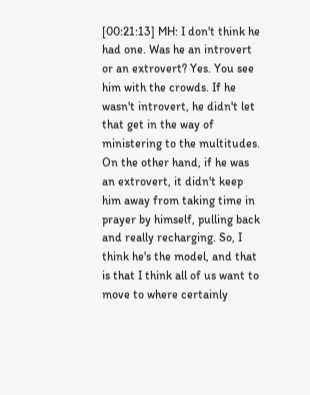[00:21:13] MH: I don't think he had one. Was he an introvert or an extrovert? Yes. You see him with the crowds. If he wasn't introvert, he didn't let that get in the way of ministering to the multitudes. On the other hand, if he was an extrovert, it didn't keep him away from taking time in prayer by himself, pulling back and really recharging. So, I think he's the model, and that is that I think all of us want to move to where certainly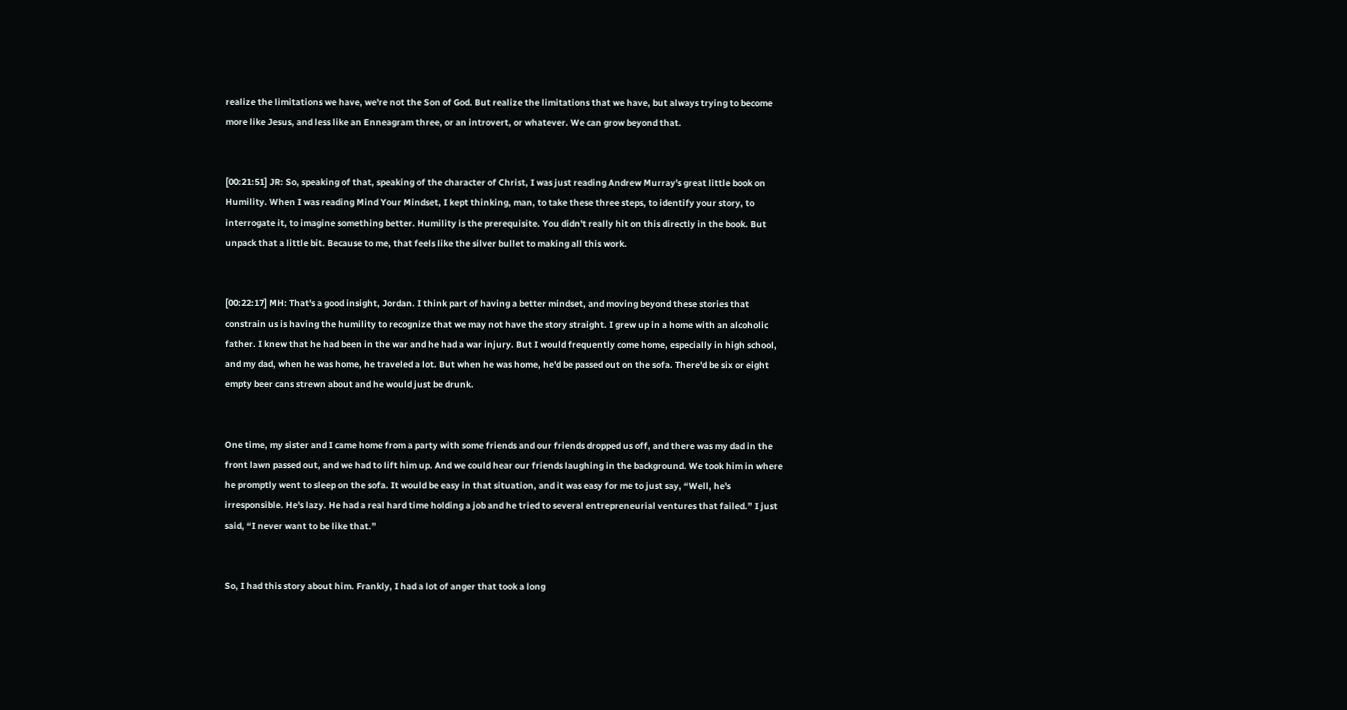realize the limitations we have, we're not the Son of God. But realize the limitations that we have, but always trying to become more like Jesus, and less like an Enneagram three, or an introvert, or whatever. We can grow beyond that.


[00:21:51] JR: So, speaking of that, speaking of the character of Christ, I was just reading Andrew Murray's great little book on Humility. When I was reading Mind Your Mindset, I kept thinking, man, to take these three steps, to identify your story, to interrogate it, to imagine something better. Humility is the prerequisite. You didn't really hit on this directly in the book. But unpack that a little bit. Because to me, that feels like the silver bullet to making all this work.


[00:22:17] MH: That's a good insight, Jordan. I think part of having a better mindset, and moving beyond these stories that constrain us is having the humility to recognize that we may not have the story straight. I grew up in a home with an alcoholic father. I knew that he had been in the war and he had a war injury. But I would frequently come home, especially in high school, and my dad, when he was home, he traveled a lot. But when he was home, he'd be passed out on the sofa. There'd be six or eight empty beer cans strewn about and he would just be drunk.


One time, my sister and I came home from a party with some friends and our friends dropped us off, and there was my dad in the front lawn passed out, and we had to lift him up. And we could hear our friends laughing in the background. We took him in where he promptly went to sleep on the sofa. It would be easy in that situation, and it was easy for me to just say, “Well, he's irresponsible. He's lazy. He had a real hard time holding a job and he tried to several entrepreneurial ventures that failed.” I just said, “I never want to be like that.”


So, I had this story about him. Frankly, I had a lot of anger that took a long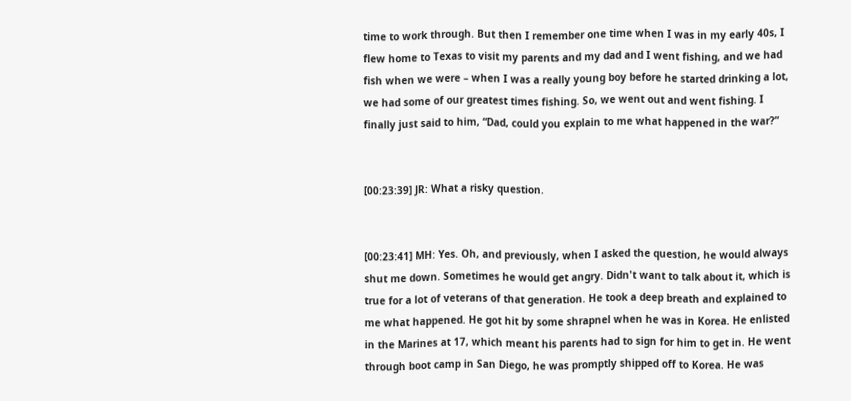time to work through. But then I remember one time when I was in my early 40s, I flew home to Texas to visit my parents and my dad and I went fishing, and we had fish when we were – when I was a really young boy before he started drinking a lot, we had some of our greatest times fishing. So, we went out and went fishing. I finally just said to him, “Dad, could you explain to me what happened in the war?”


[00:23:39] JR: What a risky question.


[00:23:41] MH: Yes. Oh, and previously, when I asked the question, he would always shut me down. Sometimes he would get angry. Didn't want to talk about it, which is true for a lot of veterans of that generation. He took a deep breath and explained to me what happened. He got hit by some shrapnel when he was in Korea. He enlisted in the Marines at 17, which meant his parents had to sign for him to get in. He went through boot camp in San Diego, he was promptly shipped off to Korea. He was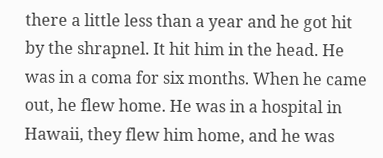there a little less than a year and he got hit by the shrapnel. It hit him in the head. He was in a coma for six months. When he came out, he flew home. He was in a hospital in Hawaii, they flew him home, and he was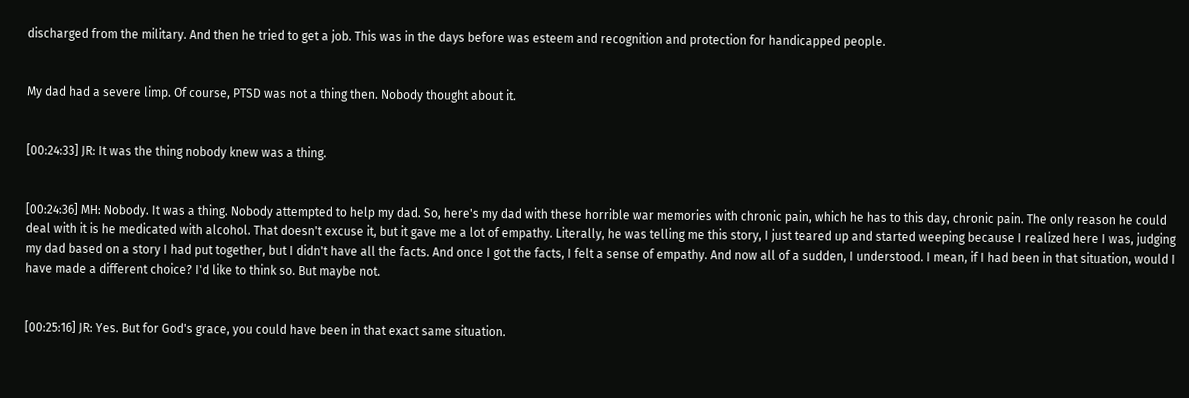discharged from the military. And then he tried to get a job. This was in the days before was esteem and recognition and protection for handicapped people.


My dad had a severe limp. Of course, PTSD was not a thing then. Nobody thought about it.


[00:24:33] JR: It was the thing nobody knew was a thing.


[00:24:36] MH: Nobody. It was a thing. Nobody attempted to help my dad. So, here's my dad with these horrible war memories with chronic pain, which he has to this day, chronic pain. The only reason he could deal with it is he medicated with alcohol. That doesn't excuse it, but it gave me a lot of empathy. Literally, he was telling me this story, I just teared up and started weeping because I realized here I was, judging my dad based on a story I had put together, but I didn't have all the facts. And once I got the facts, I felt a sense of empathy. And now all of a sudden, I understood. I mean, if I had been in that situation, would I have made a different choice? I'd like to think so. But maybe not.


[00:25:16] JR: Yes. But for God's grace, you could have been in that exact same situation.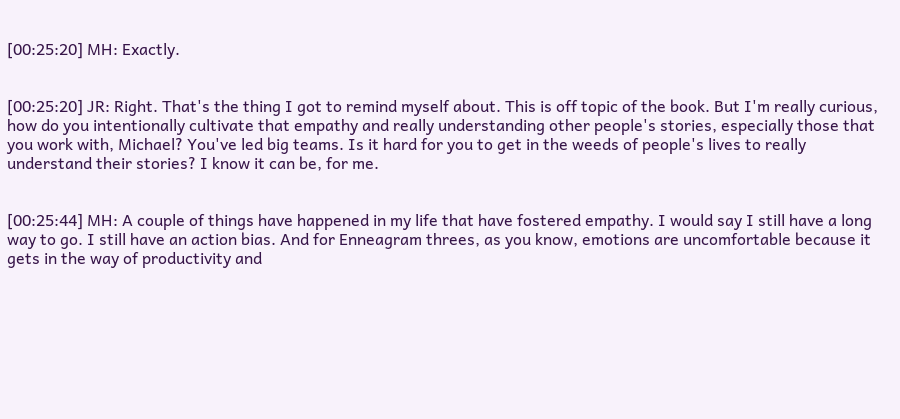[00:25:20] MH: Exactly.


[00:25:20] JR: Right. That's the thing I got to remind myself about. This is off topic of the book. But I'm really curious, how do you intentionally cultivate that empathy and really understanding other people's stories, especially those that you work with, Michael? You've led big teams. Is it hard for you to get in the weeds of people's lives to really understand their stories? I know it can be, for me.


[00:25:44] MH: A couple of things have happened in my life that have fostered empathy. I would say I still have a long way to go. I still have an action bias. And for Enneagram threes, as you know, emotions are uncomfortable because it gets in the way of productivity and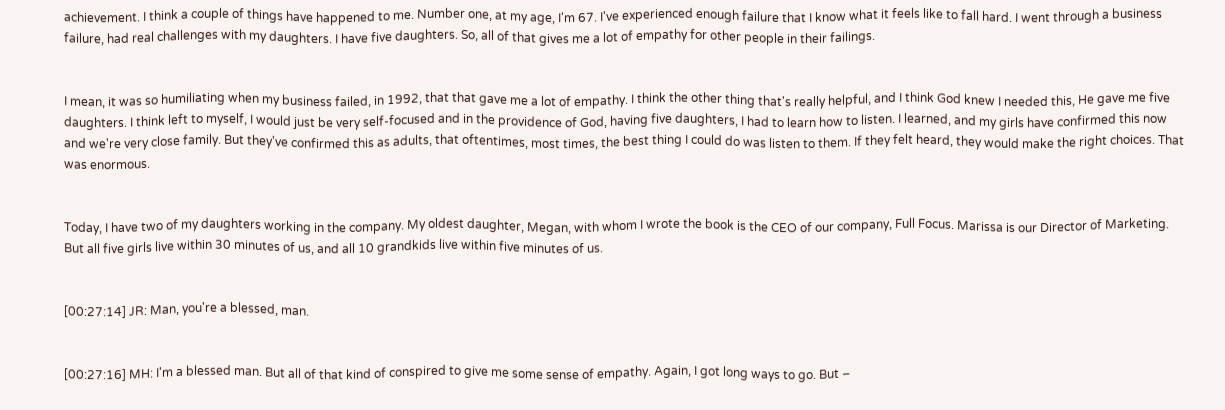achievement. I think a couple of things have happened to me. Number one, at my age, I'm 67. I've experienced enough failure that I know what it feels like to fall hard. I went through a business failure, had real challenges with my daughters. I have five daughters. So, all of that gives me a lot of empathy for other people in their failings.


I mean, it was so humiliating when my business failed, in 1992, that that gave me a lot of empathy. I think the other thing that's really helpful, and I think God knew I needed this, He gave me five daughters. I think left to myself, I would just be very self-focused and in the providence of God, having five daughters, I had to learn how to listen. I learned, and my girls have confirmed this now and we're very close family. But they've confirmed this as adults, that oftentimes, most times, the best thing I could do was listen to them. If they felt heard, they would make the right choices. That was enormous.


Today, I have two of my daughters working in the company. My oldest daughter, Megan, with whom I wrote the book is the CEO of our company, Full Focus. Marissa is our Director of Marketing. But all five girls live within 30 minutes of us, and all 10 grandkids live within five minutes of us.


[00:27:14] JR: Man, you're a blessed, man.


[00:27:16] MH: I'm a blessed man. But all of that kind of conspired to give me some sense of empathy. Again, I got long ways to go. But –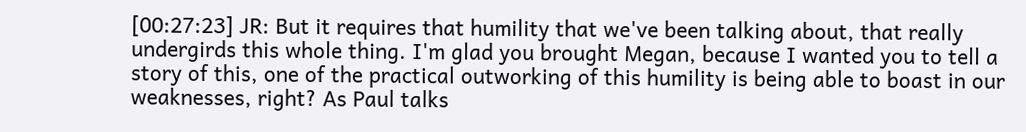[00:27:23] JR: But it requires that humility that we've been talking about, that really undergirds this whole thing. I'm glad you brought Megan, because I wanted you to tell a story of this, one of the practical outworking of this humility is being able to boast in our weaknesses, right? As Paul talks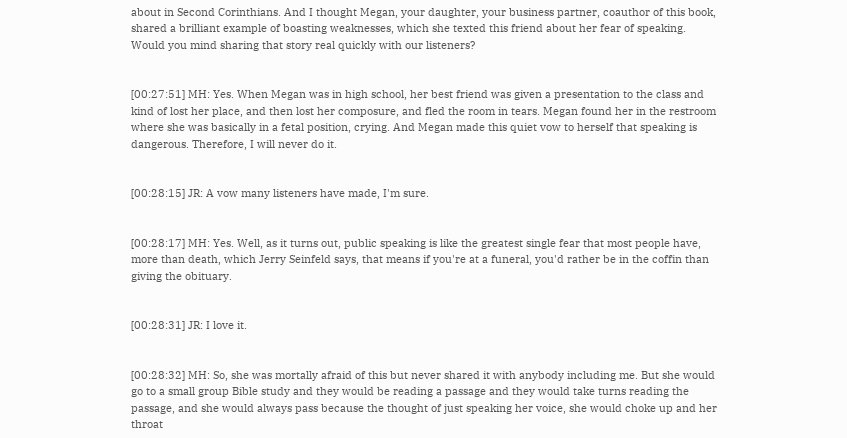about in Second Corinthians. And I thought Megan, your daughter, your business partner, coauthor of this book, shared a brilliant example of boasting weaknesses, which she texted this friend about her fear of speaking. Would you mind sharing that story real quickly with our listeners?


[00:27:51] MH: Yes. When Megan was in high school, her best friend was given a presentation to the class and kind of lost her place, and then lost her composure, and fled the room in tears. Megan found her in the restroom where she was basically in a fetal position, crying. And Megan made this quiet vow to herself that speaking is dangerous. Therefore, I will never do it.


[00:28:15] JR: A vow many listeners have made, I'm sure.


[00:28:17] MH: Yes. Well, as it turns out, public speaking is like the greatest single fear that most people have, more than death, which Jerry Seinfeld says, that means if you're at a funeral, you'd rather be in the coffin than giving the obituary.


[00:28:31] JR: I love it.


[00:28:32] MH: So, she was mortally afraid of this but never shared it with anybody including me. But she would go to a small group Bible study and they would be reading a passage and they would take turns reading the passage, and she would always pass because the thought of just speaking her voice, she would choke up and her throat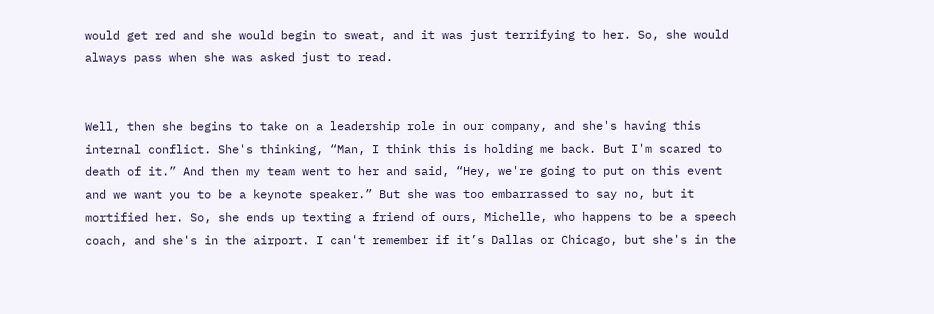would get red and she would begin to sweat, and it was just terrifying to her. So, she would always pass when she was asked just to read.


Well, then she begins to take on a leadership role in our company, and she's having this internal conflict. She's thinking, “Man, I think this is holding me back. But I'm scared to death of it.” And then my team went to her and said, “Hey, we're going to put on this event and we want you to be a keynote speaker.” But she was too embarrassed to say no, but it mortified her. So, she ends up texting a friend of ours, Michelle, who happens to be a speech coach, and she's in the airport. I can't remember if it’s Dallas or Chicago, but she's in the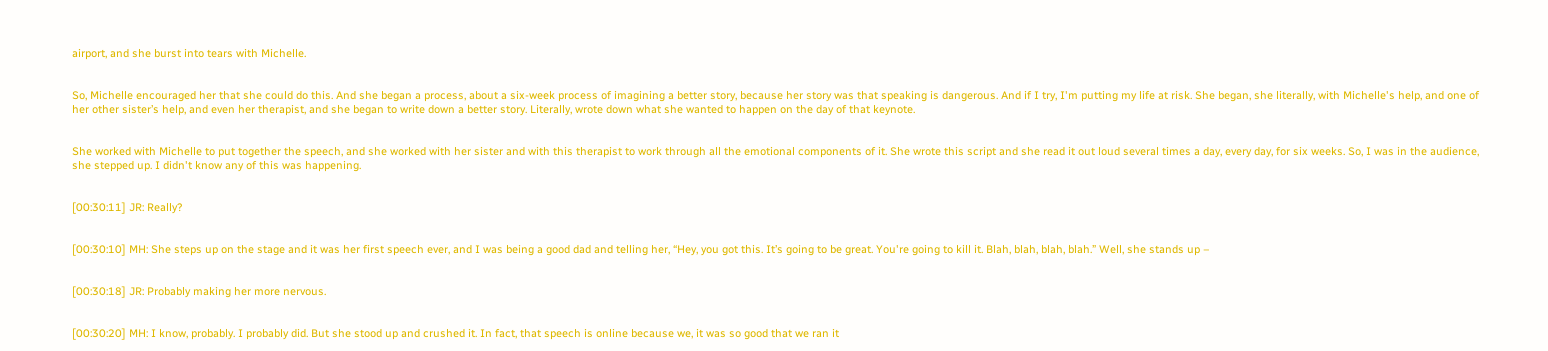airport, and she burst into tears with Michelle.


So, Michelle encouraged her that she could do this. And she began a process, about a six-week process of imagining a better story, because her story was that speaking is dangerous. And if I try, I'm putting my life at risk. She began, she literally, with Michelle's help, and one of her other sister’s help, and even her therapist, and she began to write down a better story. Literally, wrote down what she wanted to happen on the day of that keynote.


She worked with Michelle to put together the speech, and she worked with her sister and with this therapist to work through all the emotional components of it. She wrote this script and she read it out loud several times a day, every day, for six weeks. So, I was in the audience, she stepped up. I didn't know any of this was happening.


[00:30:11] JR: Really?


[00:30:10] MH: She steps up on the stage and it was her first speech ever, and I was being a good dad and telling her, “Hey, you got this. It’s going to be great. You're going to kill it. Blah, blah, blah, blah.” Well, she stands up –


[00:30:18] JR: Probably making her more nervous.


[00:30:20] MH: I know, probably. I probably did. But she stood up and crushed it. In fact, that speech is online because we, it was so good that we ran it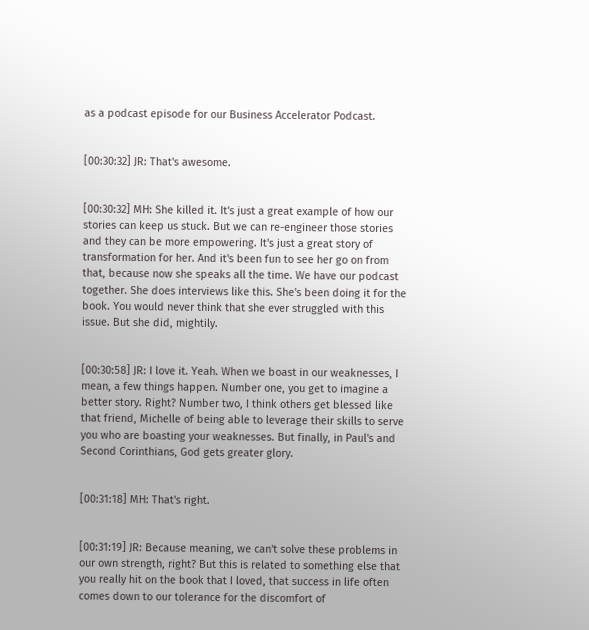as a podcast episode for our Business Accelerator Podcast.


[00:30:32] JR: That's awesome.


[00:30:32] MH: She killed it. It's just a great example of how our stories can keep us stuck. But we can re-engineer those stories and they can be more empowering. It's just a great story of transformation for her. And it's been fun to see her go on from that, because now she speaks all the time. We have our podcast together. She does interviews like this. She's been doing it for the book. You would never think that she ever struggled with this issue. But she did, mightily.


[00:30:58] JR: I love it. Yeah. When we boast in our weaknesses, I mean, a few things happen. Number one, you get to imagine a better story. Right? Number two, I think others get blessed like that friend, Michelle of being able to leverage their skills to serve you who are boasting your weaknesses. But finally, in Paul's and Second Corinthians, God gets greater glory.


[00:31:18] MH: That's right.


[00:31:19] JR: Because meaning, we can't solve these problems in our own strength, right? But this is related to something else that you really hit on the book that I loved, that success in life often comes down to our tolerance for the discomfort of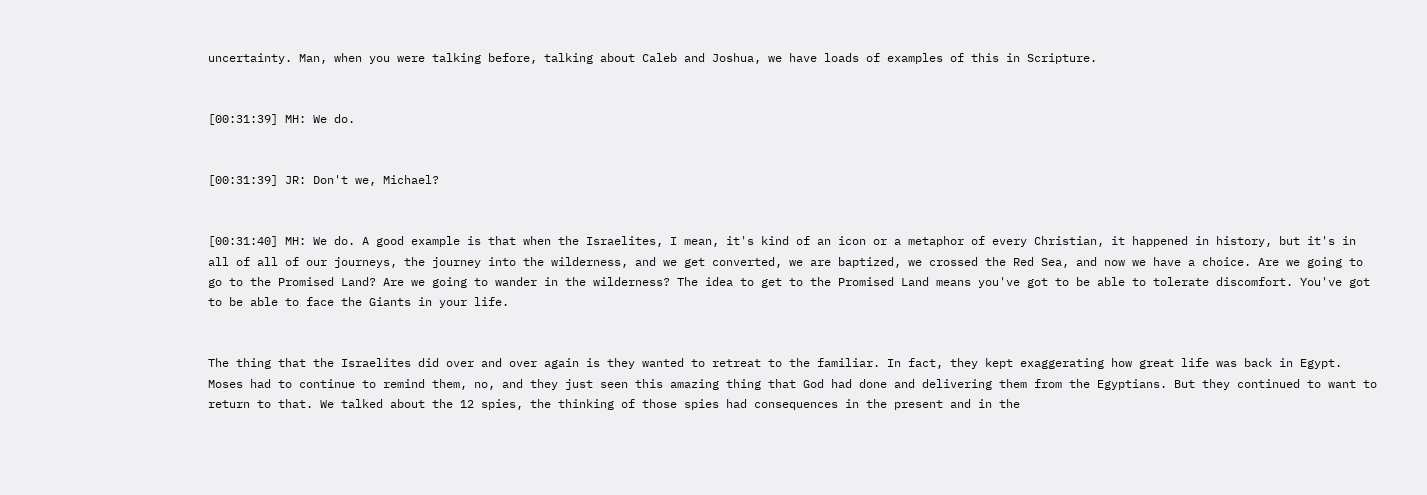uncertainty. Man, when you were talking before, talking about Caleb and Joshua, we have loads of examples of this in Scripture.


[00:31:39] MH: We do.


[00:31:39] JR: Don't we, Michael?


[00:31:40] MH: We do. A good example is that when the Israelites, I mean, it's kind of an icon or a metaphor of every Christian, it happened in history, but it's in all of all of our journeys, the journey into the wilderness, and we get converted, we are baptized, we crossed the Red Sea, and now we have a choice. Are we going to go to the Promised Land? Are we going to wander in the wilderness? The idea to get to the Promised Land means you've got to be able to tolerate discomfort. You've got to be able to face the Giants in your life.


The thing that the Israelites did over and over again is they wanted to retreat to the familiar. In fact, they kept exaggerating how great life was back in Egypt. Moses had to continue to remind them, no, and they just seen this amazing thing that God had done and delivering them from the Egyptians. But they continued to want to return to that. We talked about the 12 spies, the thinking of those spies had consequences in the present and in the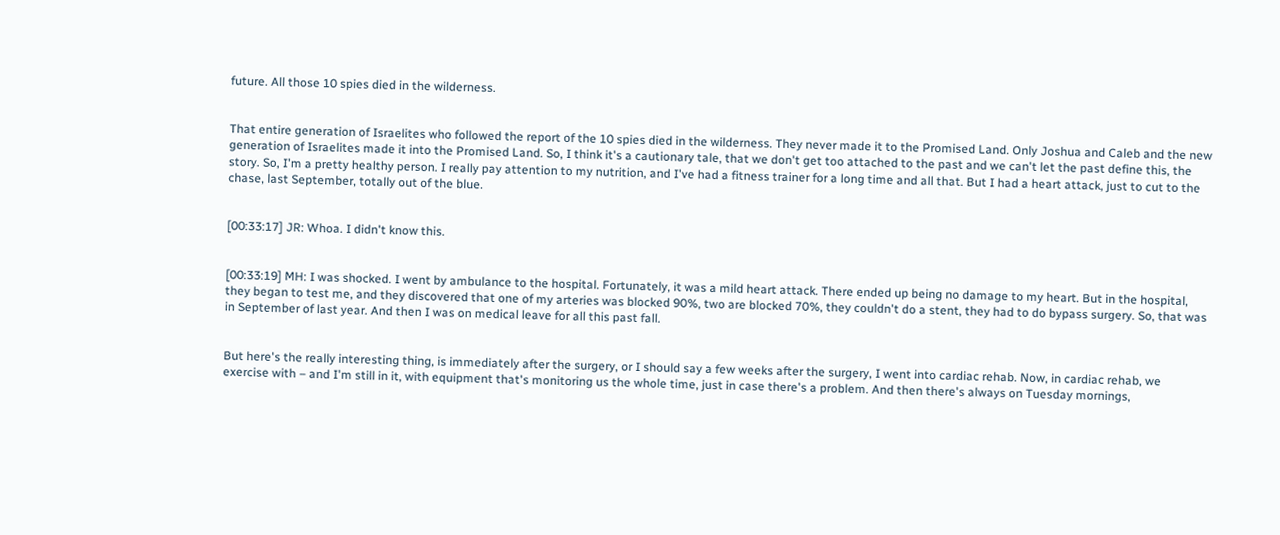future. All those 10 spies died in the wilderness.


That entire generation of Israelites who followed the report of the 10 spies died in the wilderness. They never made it to the Promised Land. Only Joshua and Caleb and the new generation of Israelites made it into the Promised Land. So, I think it's a cautionary tale, that we don't get too attached to the past and we can't let the past define this, the story. So, I'm a pretty healthy person. I really pay attention to my nutrition, and I've had a fitness trainer for a long time and all that. But I had a heart attack, just to cut to the chase, last September, totally out of the blue.


[00:33:17] JR: Whoa. I didn't know this.


[00:33:19] MH: I was shocked. I went by ambulance to the hospital. Fortunately, it was a mild heart attack. There ended up being no damage to my heart. But in the hospital, they began to test me, and they discovered that one of my arteries was blocked 90%, two are blocked 70%, they couldn't do a stent, they had to do bypass surgery. So, that was in September of last year. And then I was on medical leave for all this past fall.


But here's the really interesting thing, is immediately after the surgery, or I should say a few weeks after the surgery, I went into cardiac rehab. Now, in cardiac rehab, we exercise with – and I'm still in it, with equipment that's monitoring us the whole time, just in case there's a problem. And then there's always on Tuesday mornings,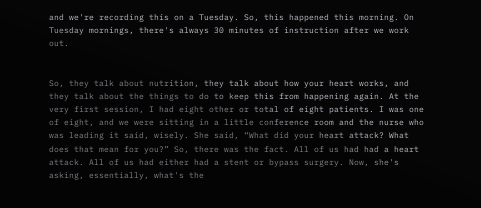and we're recording this on a Tuesday. So, this happened this morning. On Tuesday mornings, there's always 30 minutes of instruction after we work out.


So, they talk about nutrition, they talk about how your heart works, and they talk about the things to do to keep this from happening again. At the very first session, I had eight other or total of eight patients. I was one of eight, and we were sitting in a little conference room and the nurse who was leading it said, wisely. She said, “What did your heart attack? What does that mean for you?” So, there was the fact. All of us had had a heart attack. All of us had either had a stent or bypass surgery. Now, she's asking, essentially, what's the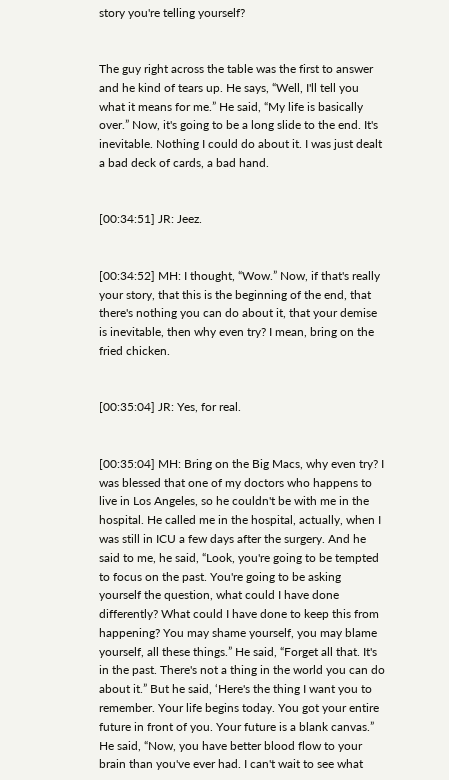story you're telling yourself?


The guy right across the table was the first to answer and he kind of tears up. He says, “Well, I'll tell you what it means for me.” He said, “My life is basically over.” Now, it's going to be a long slide to the end. It's inevitable. Nothing I could do about it. I was just dealt a bad deck of cards, a bad hand.


[00:34:51] JR: Jeez.


[00:34:52] MH: I thought, “Wow.” Now, if that's really your story, that this is the beginning of the end, that there's nothing you can do about it, that your demise is inevitable, then why even try? I mean, bring on the fried chicken.


[00:35:04] JR: Yes, for real.


[00:35:04] MH: Bring on the Big Macs, why even try? I was blessed that one of my doctors who happens to live in Los Angeles, so he couldn't be with me in the hospital. He called me in the hospital, actually, when I was still in ICU a few days after the surgery. And he said to me, he said, “Look, you're going to be tempted to focus on the past. You're going to be asking yourself the question, what could I have done differently? What could I have done to keep this from happening? You may shame yourself, you may blame yourself, all these things.” He said, “Forget all that. It's in the past. There's not a thing in the world you can do about it.” But he said, ‘Here's the thing I want you to remember. Your life begins today. You got your entire future in front of you. Your future is a blank canvas.” He said, “Now, you have better blood flow to your brain than you've ever had. I can't wait to see what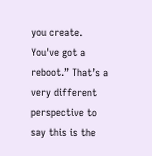you create. You've got a reboot.” That’s a very different perspective to say this is the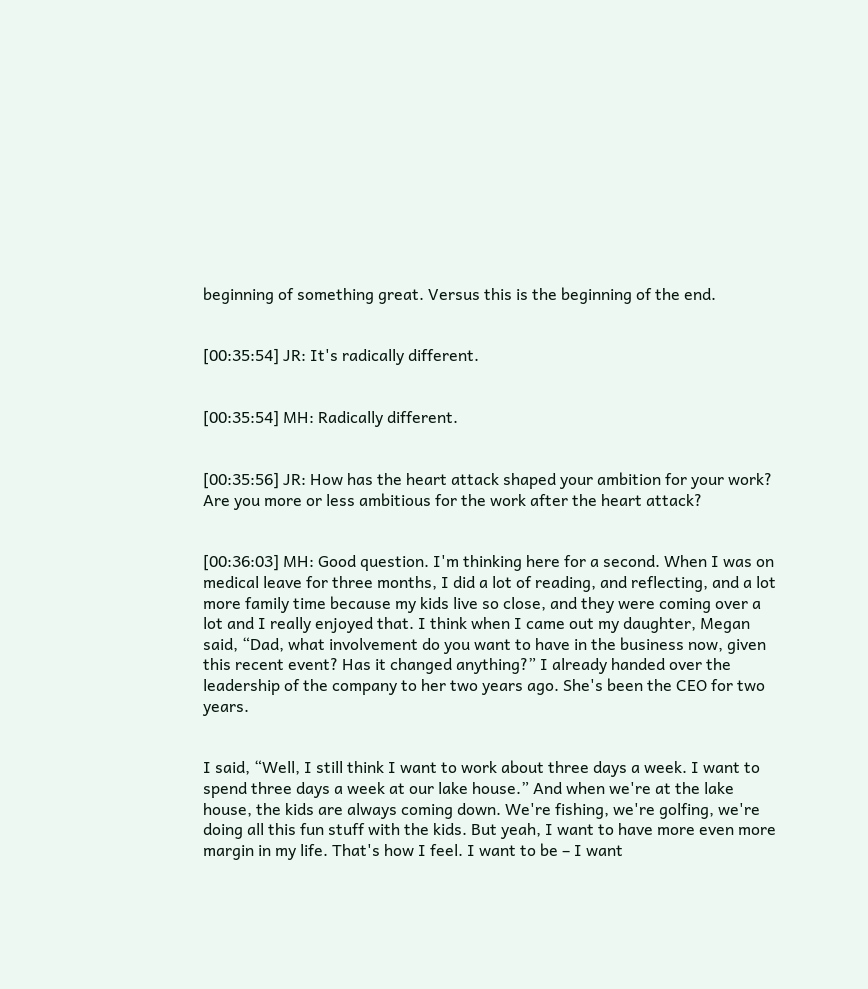beginning of something great. Versus this is the beginning of the end.


[00:35:54] JR: It's radically different.


[00:35:54] MH: Radically different.


[00:35:56] JR: How has the heart attack shaped your ambition for your work? Are you more or less ambitious for the work after the heart attack?


[00:36:03] MH: Good question. I'm thinking here for a second. When I was on medical leave for three months, I did a lot of reading, and reflecting, and a lot more family time because my kids live so close, and they were coming over a lot and I really enjoyed that. I think when I came out my daughter, Megan said, “Dad, what involvement do you want to have in the business now, given this recent event? Has it changed anything?” I already handed over the leadership of the company to her two years ago. She's been the CEO for two years.


I said, “Well, I still think I want to work about three days a week. I want to spend three days a week at our lake house.” And when we're at the lake house, the kids are always coming down. We're fishing, we're golfing, we're doing all this fun stuff with the kids. But yeah, I want to have more even more margin in my life. That's how I feel. I want to be – I want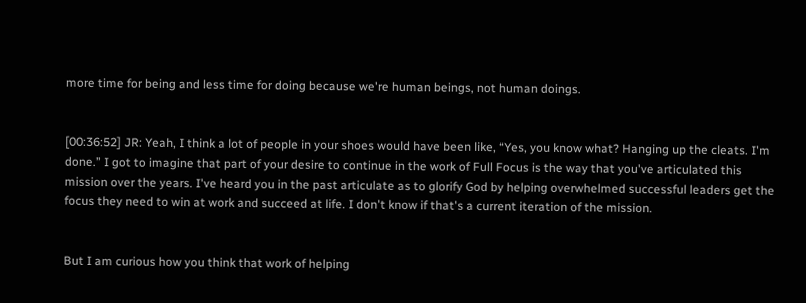more time for being and less time for doing because we're human beings, not human doings.


[00:36:52] JR: Yeah, I think a lot of people in your shoes would have been like, “Yes, you know what? Hanging up the cleats. I'm done.” I got to imagine that part of your desire to continue in the work of Full Focus is the way that you've articulated this mission over the years. I've heard you in the past articulate as to glorify God by helping overwhelmed successful leaders get the focus they need to win at work and succeed at life. I don't know if that's a current iteration of the mission.


But I am curious how you think that work of helping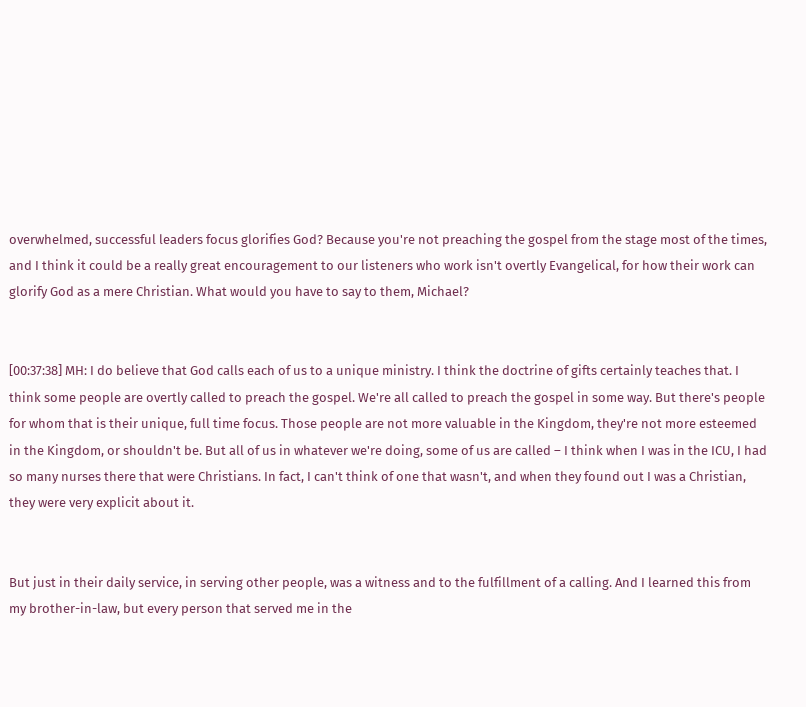overwhelmed, successful leaders focus glorifies God? Because you're not preaching the gospel from the stage most of the times, and I think it could be a really great encouragement to our listeners who work isn't overtly Evangelical, for how their work can glorify God as a mere Christian. What would you have to say to them, Michael?


[00:37:38] MH: I do believe that God calls each of us to a unique ministry. I think the doctrine of gifts certainly teaches that. I think some people are overtly called to preach the gospel. We're all called to preach the gospel in some way. But there's people for whom that is their unique, full time focus. Those people are not more valuable in the Kingdom, they're not more esteemed in the Kingdom, or shouldn't be. But all of us in whatever we're doing, some of us are called – I think when I was in the ICU, I had so many nurses there that were Christians. In fact, I can't think of one that wasn't, and when they found out I was a Christian, they were very explicit about it.


But just in their daily service, in serving other people, was a witness and to the fulfillment of a calling. And I learned this from my brother-in-law, but every person that served me in the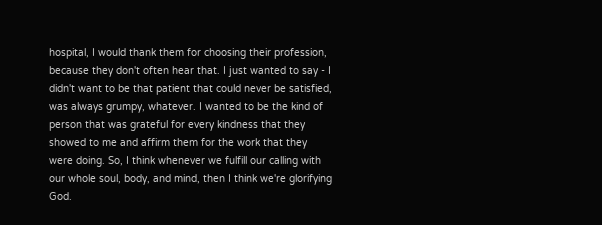hospital, I would thank them for choosing their profession, because they don't often hear that. I just wanted to say - I didn't want to be that patient that could never be satisfied, was always grumpy, whatever. I wanted to be the kind of person that was grateful for every kindness that they showed to me and affirm them for the work that they were doing. So, I think whenever we fulfill our calling with our whole soul, body, and mind, then I think we're glorifying God.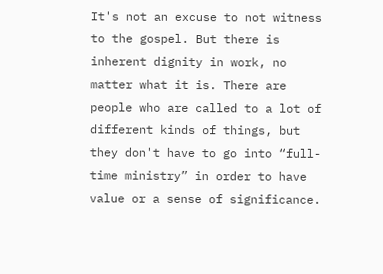It's not an excuse to not witness to the gospel. But there is inherent dignity in work, no matter what it is. There are people who are called to a lot of different kinds of things, but they don't have to go into “full-time ministry” in order to have value or a sense of significance.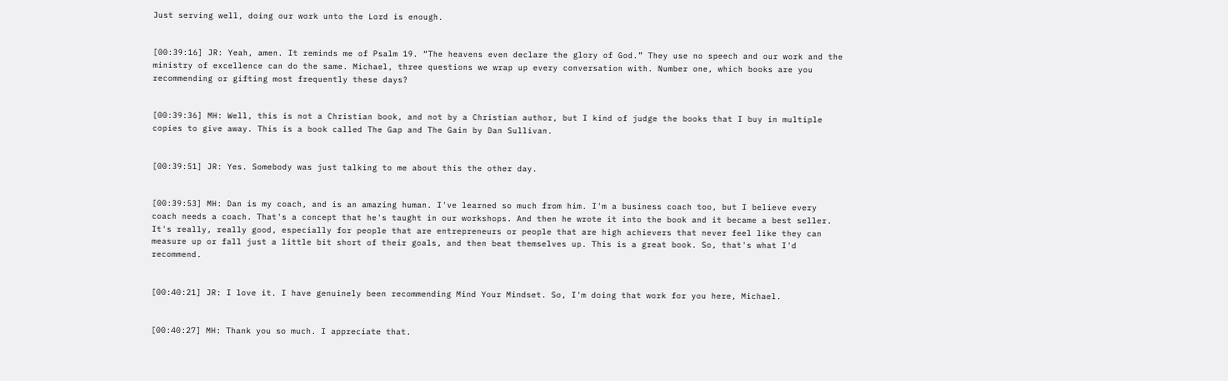Just serving well, doing our work unto the Lord is enough.


[00:39:16] JR: Yeah, amen. It reminds me of Psalm 19. “The heavens even declare the glory of God.” They use no speech and our work and the ministry of excellence can do the same. Michael, three questions we wrap up every conversation with. Number one, which books are you recommending or gifting most frequently these days?


[00:39:36] MH: Well, this is not a Christian book, and not by a Christian author, but I kind of judge the books that I buy in multiple copies to give away. This is a book called The Gap and The Gain by Dan Sullivan.


[00:39:51] JR: Yes. Somebody was just talking to me about this the other day.


[00:39:53] MH: Dan is my coach, and is an amazing human. I've learned so much from him. I'm a business coach too, but I believe every coach needs a coach. That's a concept that he's taught in our workshops. And then he wrote it into the book and it became a best seller. It's really, really good, especially for people that are entrepreneurs or people that are high achievers that never feel like they can measure up or fall just a little bit short of their goals, and then beat themselves up. This is a great book. So, that's what I'd recommend.


[00:40:21] JR: I love it. I have genuinely been recommending Mind Your Mindset. So, I'm doing that work for you here, Michael.


[00:40:27] MH: Thank you so much. I appreciate that.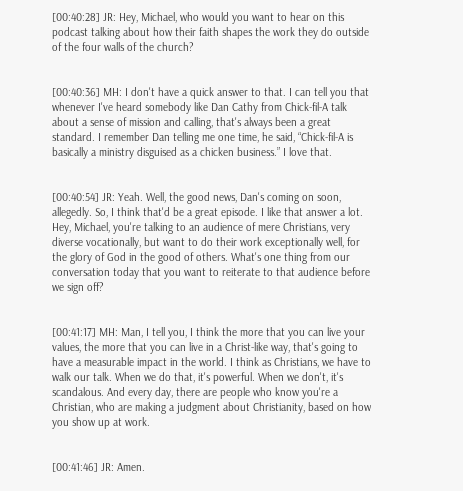[00:40:28] JR: Hey, Michael, who would you want to hear on this podcast talking about how their faith shapes the work they do outside of the four walls of the church?


[00:40:36] MH: I don't have a quick answer to that. I can tell you that whenever I've heard somebody like Dan Cathy from Chick-fil-A talk about a sense of mission and calling, that's always been a great standard. I remember Dan telling me one time, he said, “Chick-fil-A is basically a ministry disguised as a chicken business.” I love that.


[00:40:54] JR: Yeah. Well, the good news, Dan's coming on soon, allegedly. So, I think that'd be a great episode. I like that answer a lot. Hey, Michael, you're talking to an audience of mere Christians, very diverse vocationally, but want to do their work exceptionally well, for the glory of God in the good of others. What's one thing from our conversation today that you want to reiterate to that audience before we sign off?


[00:41:17] MH: Man, I tell you, I think the more that you can live your values, the more that you can live in a Christ-like way, that's going to have a measurable impact in the world. I think as Christians, we have to walk our talk. When we do that, it's powerful. When we don't, it's scandalous. And every day, there are people who know you're a Christian, who are making a judgment about Christianity, based on how you show up at work.


[00:41:46] JR: Amen.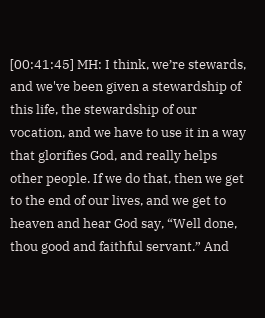[00:41:45] MH: I think, we’re stewards, and we've been given a stewardship of this life, the stewardship of our vocation, and we have to use it in a way that glorifies God, and really helps other people. If we do that, then we get to the end of our lives, and we get to heaven and hear God say, “Well done, thou good and faithful servant.” And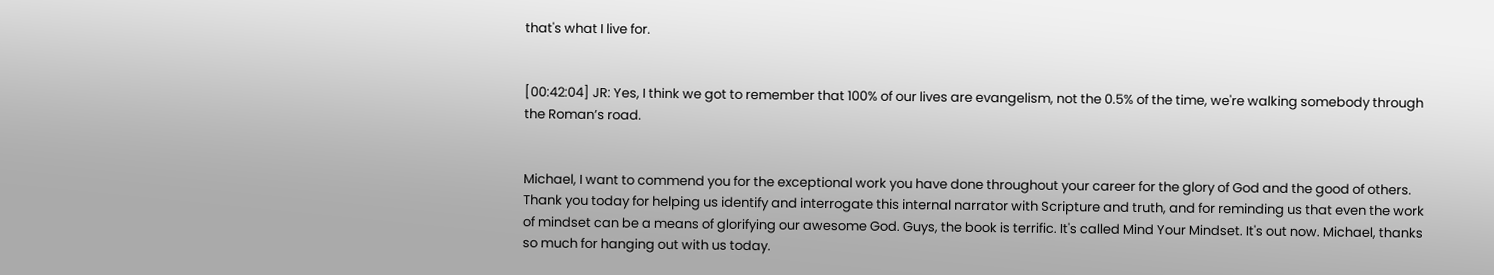that's what I live for.


[00:42:04] JR: Yes, I think we got to remember that 100% of our lives are evangelism, not the 0.5% of the time, we're walking somebody through the Roman’s road.


Michael, I want to commend you for the exceptional work you have done throughout your career for the glory of God and the good of others. Thank you today for helping us identify and interrogate this internal narrator with Scripture and truth, and for reminding us that even the work of mindset can be a means of glorifying our awesome God. Guys, the book is terrific. It's called Mind Your Mindset. It's out now. Michael, thanks so much for hanging out with us today.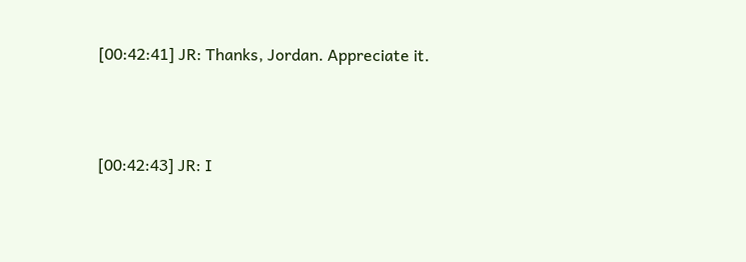[00:42:41] JR: Thanks, Jordan. Appreciate it.




[00:42:43] JR: I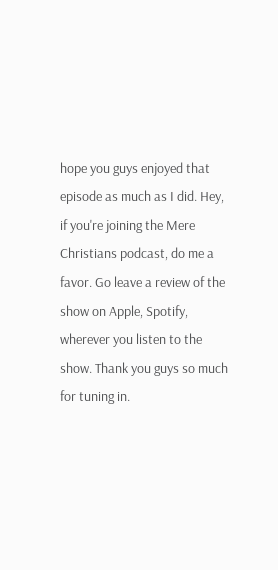hope you guys enjoyed that episode as much as I did. Hey, if you're joining the Mere Christians podcast, do me a favor. Go leave a review of the show on Apple, Spotify, wherever you listen to the show. Thank you guys so much for tuning in.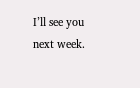I’ll see you next week.